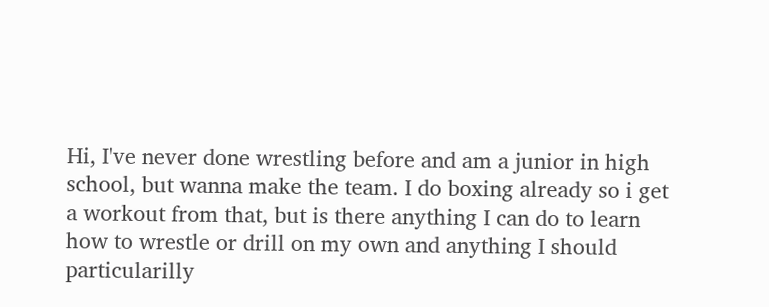Hi, I've never done wrestling before and am a junior in high school, but wanna make the team. I do boxing already so i get a workout from that, but is there anything I can do to learn how to wrestle or drill on my own and anything I should particularilly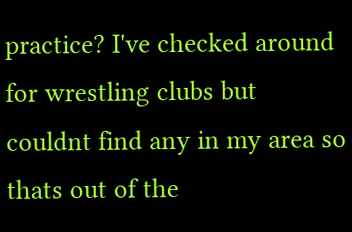practice? I've checked around for wrestling clubs but couldnt find any in my area so thats out of the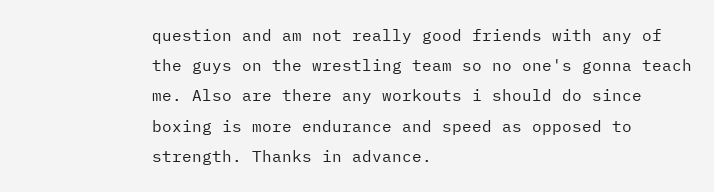question and am not really good friends with any of the guys on the wrestling team so no one's gonna teach me. Also are there any workouts i should do since boxing is more endurance and speed as opposed to strength. Thanks in advance.